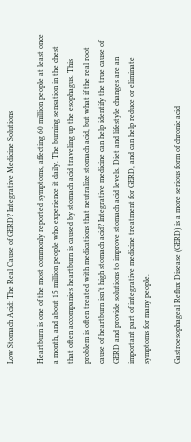Low Stomach Acid: The Real Cause of GERD? Integrative Medicine Solutions

Heartburn is one of the most commonly reported symptoms, affecting 60 million people at least once a month, and about 15 million people who experience it daily. The burning sensation in the chest that often accompanies heartburn is caused by stomach acid traveling up the esophagus. This problem is often treated with medications that neutralize stomach acid, but what if the real root cause of heartburn isn’t high stomach acid? Integrative medicine can help identify the true cause of GERD and provide solutions to improve stomach acid levels. Diet and lifestyle changes are an important part of integrative medicine treatment for GERD, and can help reduce or eliminate symptoms for many people.

Gastroesophageal Reflux Disease (GERD) is a more serious form of chronic acid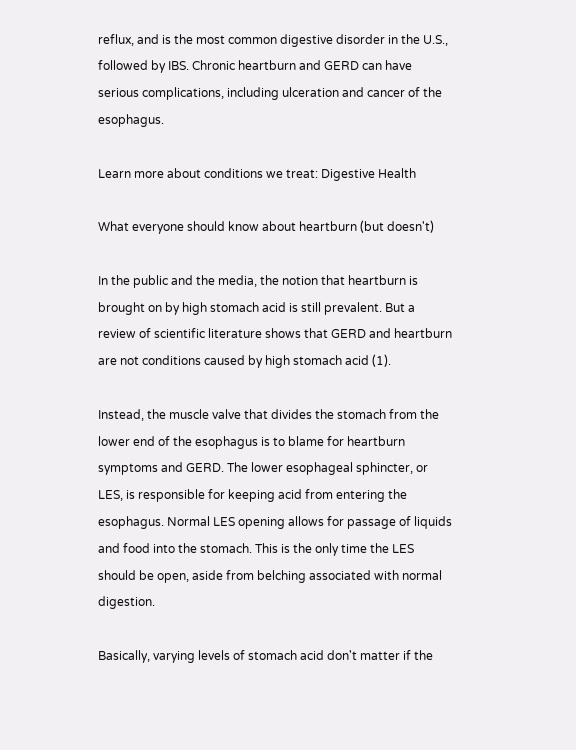reflux, and is the most common digestive disorder in the U.S., followed by IBS. Chronic heartburn and GERD can have serious complications, including ulceration and cancer of the esophagus.

Learn more about conditions we treat: Digestive Health

What everyone should know about heartburn (but doesn't)

In the public and the media, the notion that heartburn is brought on by high stomach acid is still prevalent. But a review of scientific literature shows that GERD and heartburn are not conditions caused by high stomach acid (1).

Instead, the muscle valve that divides the stomach from the lower end of the esophagus is to blame for heartburn symptoms and GERD. The lower esophageal sphincter, or LES, is responsible for keeping acid from entering the esophagus. Normal LES opening allows for passage of liquids and food into the stomach. This is the only time the LES should be open, aside from belching associated with normal digestion.

Basically, varying levels of stomach acid don't matter if the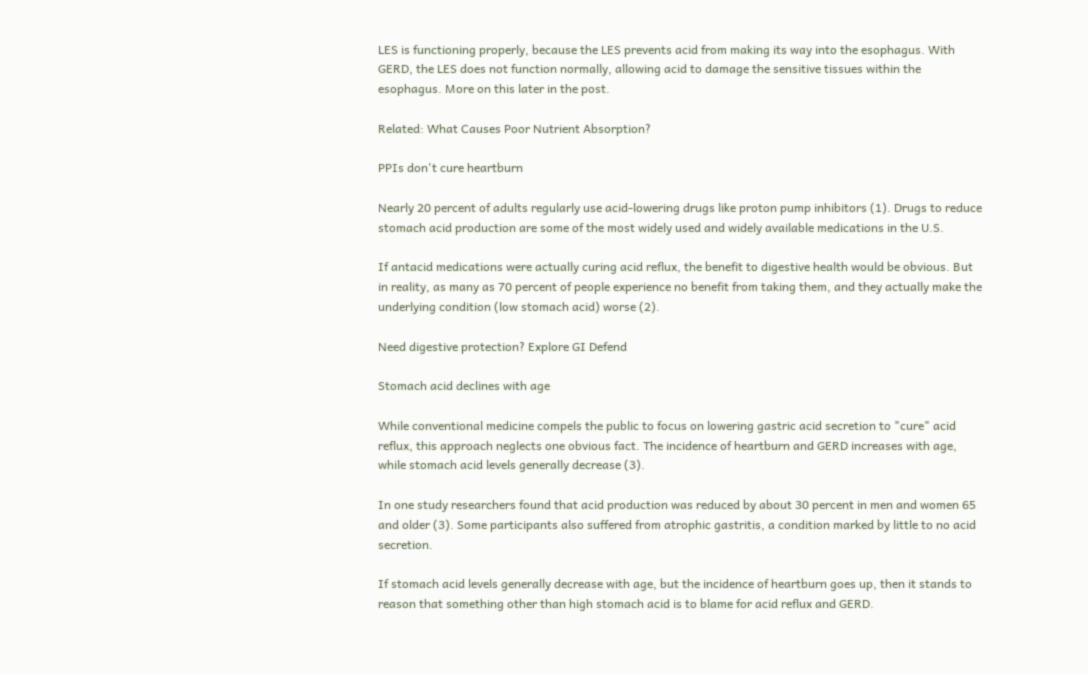LES is functioning properly, because the LES prevents acid from making its way into the esophagus. With GERD, the LES does not function normally, allowing acid to damage the sensitive tissues within the esophagus. More on this later in the post.

Related: What Causes Poor Nutrient Absorption?

PPIs don't cure heartburn

Nearly 20 percent of adults regularly use acid-lowering drugs like proton pump inhibitors (1). Drugs to reduce stomach acid production are some of the most widely used and widely available medications in the U.S.

If antacid medications were actually curing acid reflux, the benefit to digestive health would be obvious. But in reality, as many as 70 percent of people experience no benefit from taking them, and they actually make the underlying condition (low stomach acid) worse (2).

Need digestive protection? Explore GI Defend

Stomach acid declines with age

While conventional medicine compels the public to focus on lowering gastric acid secretion to "cure" acid reflux, this approach neglects one obvious fact. The incidence of heartburn and GERD increases with age, while stomach acid levels generally decrease (3).

In one study researchers found that acid production was reduced by about 30 percent in men and women 65 and older (3). Some participants also suffered from atrophic gastritis, a condition marked by little to no acid secretion.

If stomach acid levels generally decrease with age, but the incidence of heartburn goes up, then it stands to reason that something other than high stomach acid is to blame for acid reflux and GERD.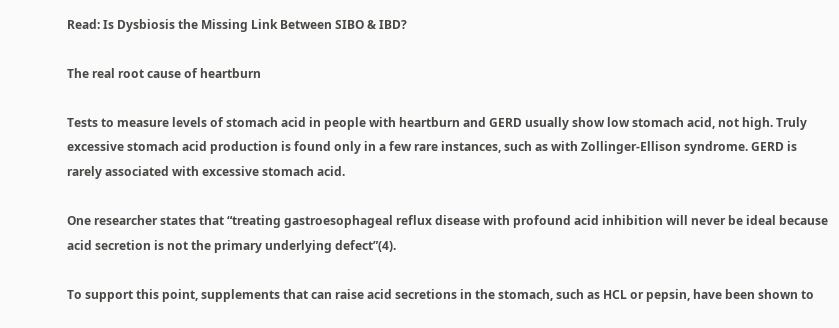Read: Is Dysbiosis the Missing Link Between SIBO & IBD?

The real root cause of heartburn

Tests to measure levels of stomach acid in people with heartburn and GERD usually show low stomach acid, not high. Truly excessive stomach acid production is found only in a few rare instances, such as with Zollinger-Ellison syndrome. GERD is rarely associated with excessive stomach acid.

One researcher states that “treating gastroesophageal reflux disease with profound acid inhibition will never be ideal because acid secretion is not the primary underlying defect”(4).

To support this point, supplements that can raise acid secretions in the stomach, such as HCL or pepsin, have been shown to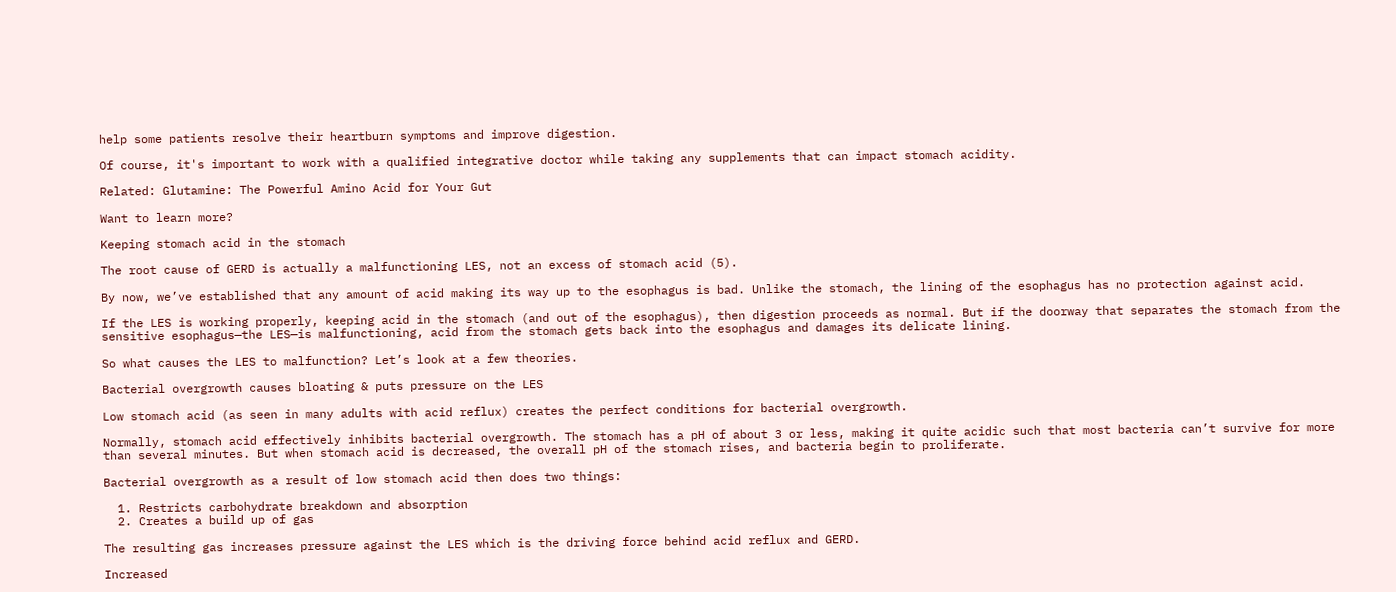help some patients resolve their heartburn symptoms and improve digestion.

Of course, it's important to work with a qualified integrative doctor while taking any supplements that can impact stomach acidity.

Related: Glutamine: The Powerful Amino Acid for Your Gut

Want to learn more?

Keeping stomach acid in the stomach

The root cause of GERD is actually a malfunctioning LES, not an excess of stomach acid (5).

By now, we’ve established that any amount of acid making its way up to the esophagus is bad. Unlike the stomach, the lining of the esophagus has no protection against acid.

If the LES is working properly, keeping acid in the stomach (and out of the esophagus), then digestion proceeds as normal. But if the doorway that separates the stomach from the sensitive esophagus—the LES—is malfunctioning, acid from the stomach gets back into the esophagus and damages its delicate lining.

So what causes the LES to malfunction? Let’s look at a few theories.

Bacterial overgrowth causes bloating & puts pressure on the LES

Low stomach acid (as seen in many adults with acid reflux) creates the perfect conditions for bacterial overgrowth.

Normally, stomach acid effectively inhibits bacterial overgrowth. The stomach has a pH of about 3 or less, making it quite acidic such that most bacteria can’t survive for more than several minutes. But when stomach acid is decreased, the overall pH of the stomach rises, and bacteria begin to proliferate.

Bacterial overgrowth as a result of low stomach acid then does two things:

  1. Restricts carbohydrate breakdown and absorption
  2. Creates a build up of gas

The resulting gas increases pressure against the LES which is the driving force behind acid reflux and GERD.

Increased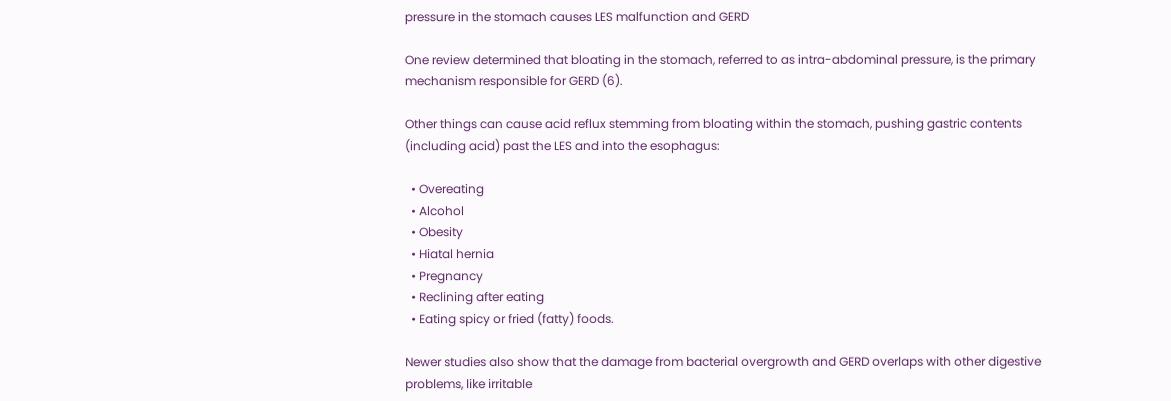pressure in the stomach causes LES malfunction and GERD

One review determined that bloating in the stomach, referred to as intra-abdominal pressure, is the primary mechanism responsible for GERD (6).

Other things can cause acid reflux stemming from bloating within the stomach, pushing gastric contents (including acid) past the LES and into the esophagus:

  • Overeating
  • Alcohol
  • Obesity
  • Hiatal hernia
  • Pregnancy
  • Reclining after eating
  • Eating spicy or fried (fatty) foods.

Newer studies also show that the damage from bacterial overgrowth and GERD overlaps with other digestive problems, like irritable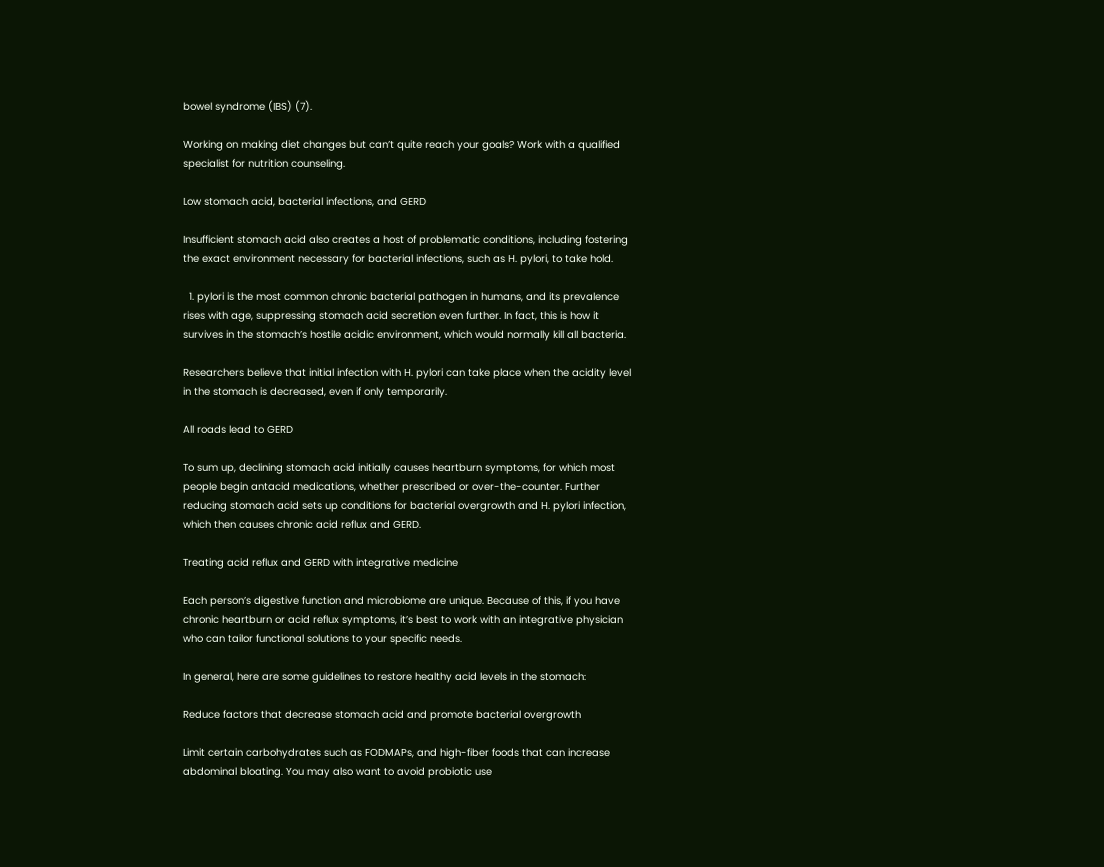bowel syndrome (IBS) (7).

Working on making diet changes but can’t quite reach your goals? Work with a qualified specialist for nutrition counseling.

Low stomach acid, bacterial infections, and GERD

Insufficient stomach acid also creates a host of problematic conditions, including fostering the exact environment necessary for bacterial infections, such as H. pylori, to take hold.

  1. pylori is the most common chronic bacterial pathogen in humans, and its prevalence rises with age, suppressing stomach acid secretion even further. In fact, this is how it survives in the stomach’s hostile acidic environment, which would normally kill all bacteria.

Researchers believe that initial infection with H. pylori can take place when the acidity level in the stomach is decreased, even if only temporarily.

All roads lead to GERD

To sum up, declining stomach acid initially causes heartburn symptoms, for which most people begin antacid medications, whether prescribed or over-the-counter. Further reducing stomach acid sets up conditions for bacterial overgrowth and H. pylori infection, which then causes chronic acid reflux and GERD.

Treating acid reflux and GERD with integrative medicine

Each person’s digestive function and microbiome are unique. Because of this, if you have chronic heartburn or acid reflux symptoms, it’s best to work with an integrative physician who can tailor functional solutions to your specific needs.

In general, here are some guidelines to restore healthy acid levels in the stomach:

Reduce factors that decrease stomach acid and promote bacterial overgrowth

Limit certain carbohydrates such as FODMAPs, and high-fiber foods that can increase abdominal bloating. You may also want to avoid probiotic use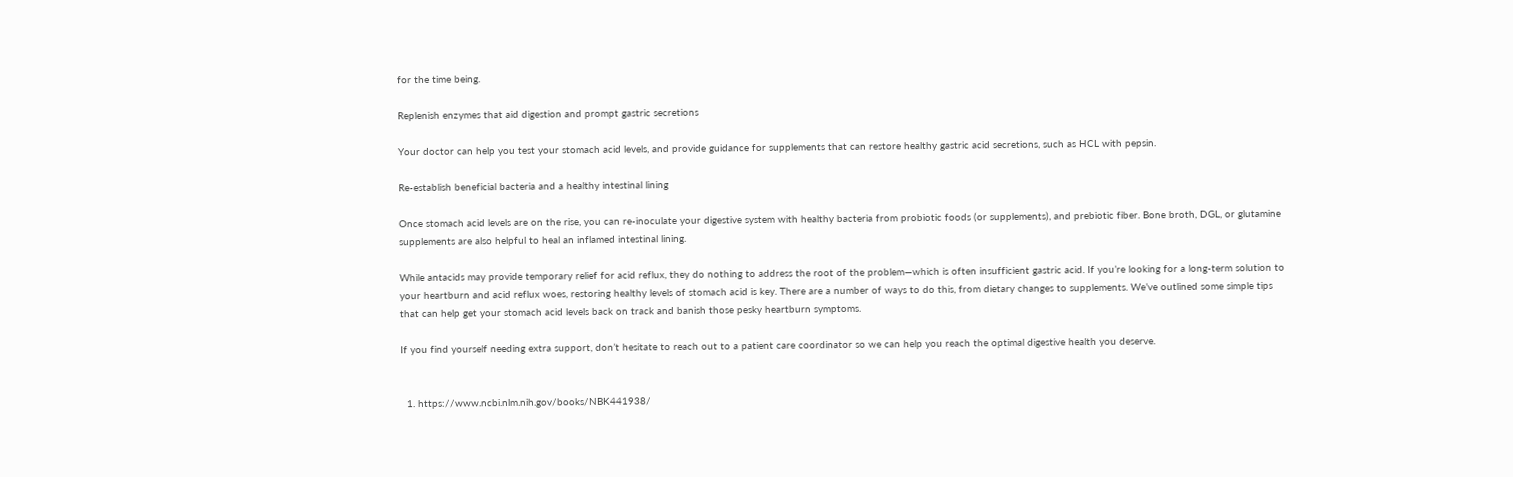for the time being.

Replenish enzymes that aid digestion and prompt gastric secretions

Your doctor can help you test your stomach acid levels, and provide guidance for supplements that can restore healthy gastric acid secretions, such as HCL with pepsin.

Re-establish beneficial bacteria and a healthy intestinal lining

Once stomach acid levels are on the rise, you can re-inoculate your digestive system with healthy bacteria from probiotic foods (or supplements), and prebiotic fiber. Bone broth, DGL, or glutamine supplements are also helpful to heal an inflamed intestinal lining.

While antacids may provide temporary relief for acid reflux, they do nothing to address the root of the problem—which is often insufficient gastric acid. If you’re looking for a long-term solution to your heartburn and acid reflux woes, restoring healthy levels of stomach acid is key. There are a number of ways to do this, from dietary changes to supplements. We’ve outlined some simple tips that can help get your stomach acid levels back on track and banish those pesky heartburn symptoms.

If you find yourself needing extra support, don’t hesitate to reach out to a patient care coordinator so we can help you reach the optimal digestive health you deserve.


  1. https://www.ncbi.nlm.nih.gov/books/NBK441938/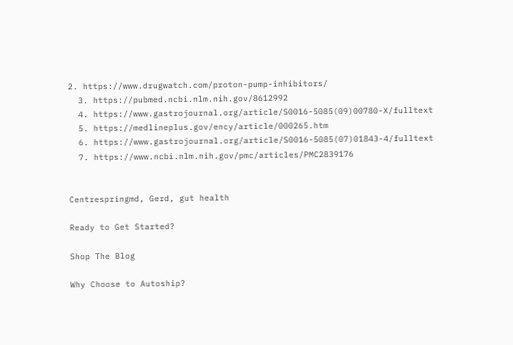2. https://www.drugwatch.com/proton-pump-inhibitors/
  3. https://pubmed.ncbi.nlm.nih.gov/8612992
  4. https://www.gastrojournal.org/article/S0016-5085(09)00780-X/fulltext
  5. https://medlineplus.gov/ency/article/000265.htm
  6. https://www.gastrojournal.org/article/S0016-5085(07)01843-4/fulltext
  7. https://www.ncbi.nlm.nih.gov/pmc/articles/PMC2839176


Centrespringmd, Gerd, gut health

Ready to Get Started?

Shop The Blog

Why Choose to Autoship?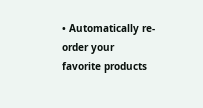• Automatically re-order your favorite products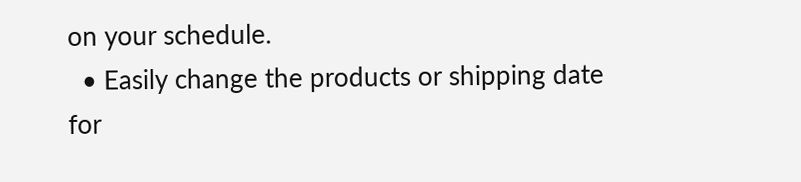on your schedule.
  • Easily change the products or shipping date for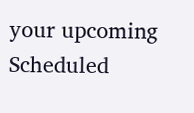your upcoming Scheduled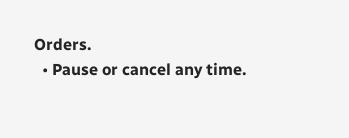Orders.
  • Pause or cancel any time.